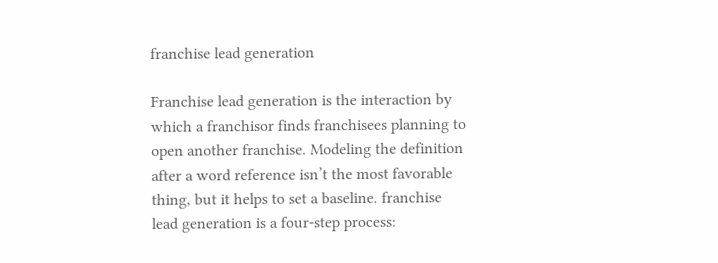franchise lead generation

Franchise lead generation is the interaction by which a franchisor finds franchisees planning to open another franchise. Modeling the definition after a word reference isn’t the most favorable thing, but it helps to set a baseline. franchise lead generation is a four-step process: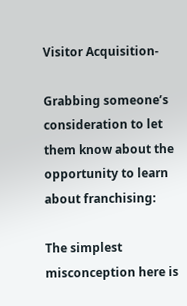Visitor Acquisition-

Grabbing someone’s consideration to let them know about the opportunity to learn about franchising:

The simplest misconception here is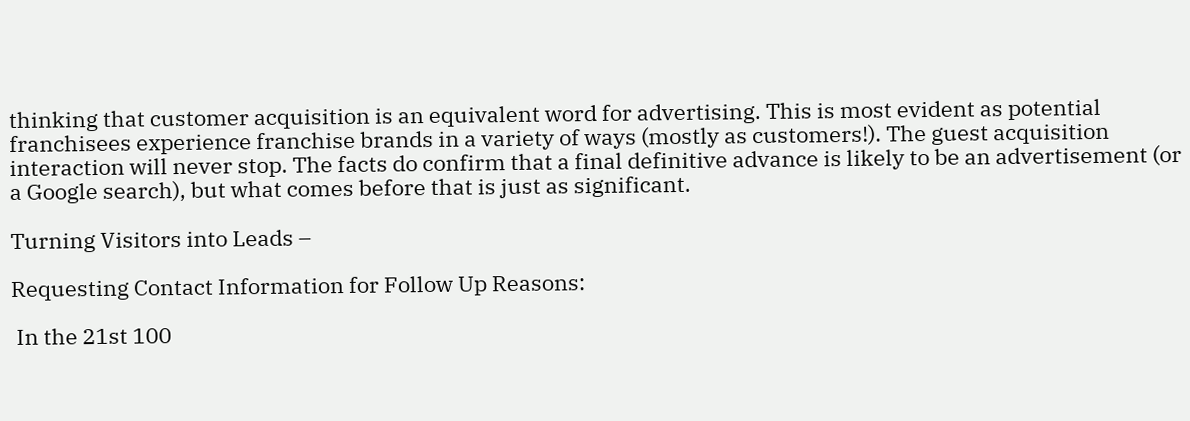thinking that customer acquisition is an equivalent word for advertising. This is most evident as potential franchisees experience franchise brands in a variety of ways (mostly as customers!). The guest acquisition interaction will never stop. The facts do confirm that a final definitive advance is likely to be an advertisement (or a Google search), but what comes before that is just as significant.

Turning Visitors into Leads –

Requesting Contact Information for Follow Up Reasons:

 In the 21st 100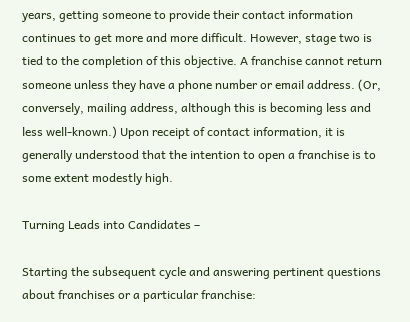years, getting someone to provide their contact information continues to get more and more difficult. However, stage two is tied to the completion of this objective. A franchise cannot return someone unless they have a phone number or email address. (Or, conversely, mailing address, although this is becoming less and less well-known.) Upon receipt of contact information, it is generally understood that the intention to open a franchise is to some extent modestly high.

Turning Leads into Candidates –

Starting the subsequent cycle and answering pertinent questions about franchises or a particular franchise: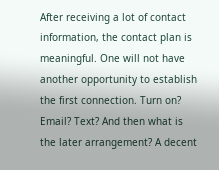After receiving a lot of contact information, the contact plan is meaningful. One will not have another opportunity to establish the first connection. Turn on? Email? Text? And then what is the later arrangement? A decent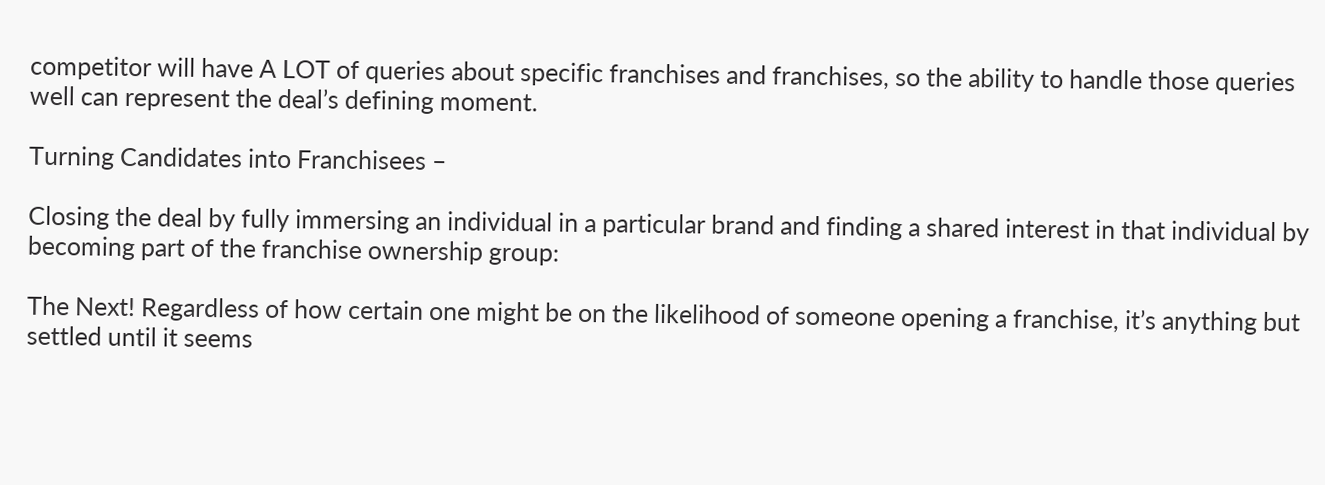competitor will have A LOT of queries about specific franchises and franchises, so the ability to handle those queries well can represent the deal’s defining moment.

Turning Candidates into Franchisees –

Closing the deal by fully immersing an individual in a particular brand and finding a shared interest in that individual by becoming part of the franchise ownership group:

The Next! Regardless of how certain one might be on the likelihood of someone opening a franchise, it’s anything but settled until it seems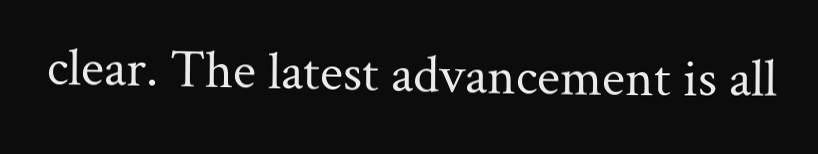clear. The latest advancement is all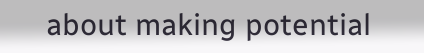about making potential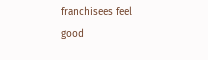franchisees feel good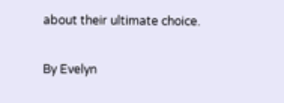about their ultimate choice.

By Evelyn